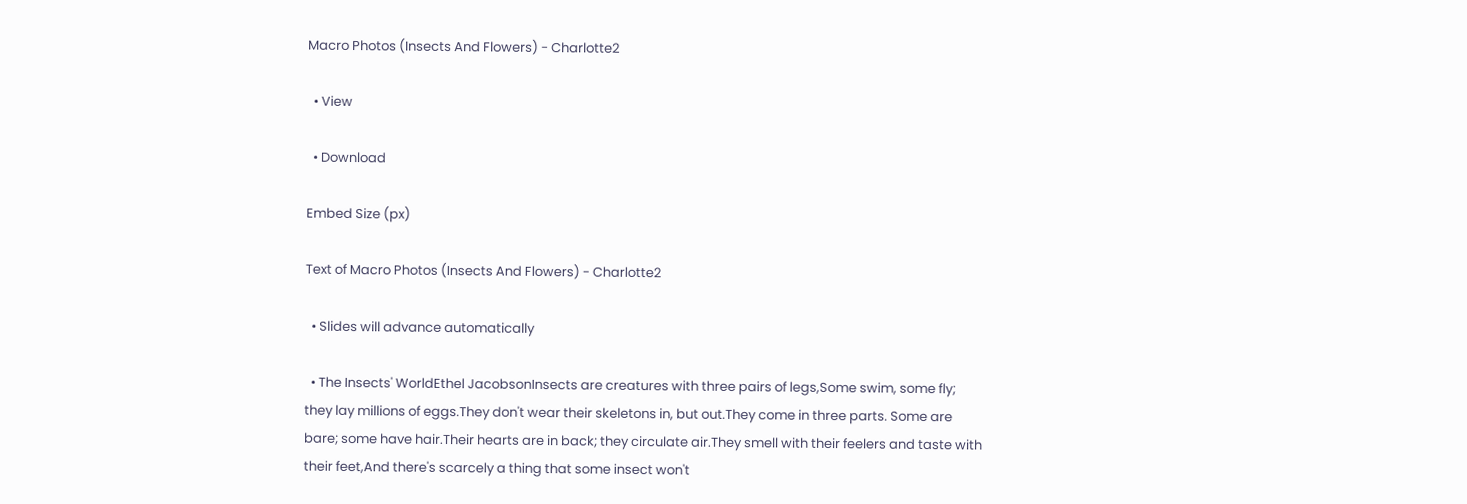Macro Photos (Insects And Flowers) - Charlotte2

  • View

  • Download

Embed Size (px)

Text of Macro Photos (Insects And Flowers) - Charlotte2

  • Slides will advance automatically

  • The Insects' WorldEthel JacobsonInsects are creatures with three pairs of legs,Some swim, some fly; they lay millions of eggs.They don't wear their skeletons in, but out.They come in three parts. Some are bare; some have hair.Their hearts are in back; they circulate air.They smell with their feelers and taste with their feet,And there's scarcely a thing that some insect won't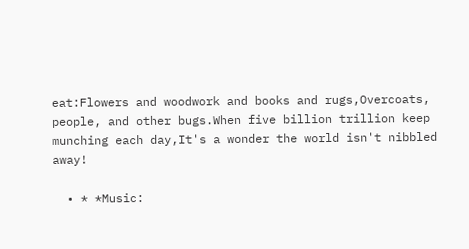eat:Flowers and woodwork and books and rugs,Overcoats, people, and other bugs.When five billion trillion keep munching each day,It's a wonder the world isn't nibbled away!

  • * *Music: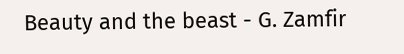Beauty and the beast - G. Zamfir